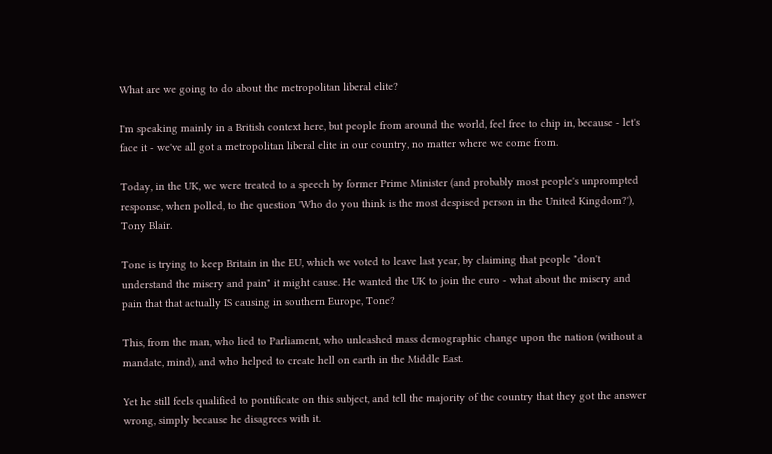What are we going to do about the metropolitan liberal elite?

I'm speaking mainly in a British context here, but people from around the world, feel free to chip in, because - let's face it - we've all got a metropolitan liberal elite in our country, no matter where we come from.

Today, in the UK, we were treated to a speech by former Prime Minister (and probably most people's unprompted response, when polled, to the question 'Who do you think is the most despised person in the United Kingdom?'), Tony Blair.

Tone is trying to keep Britain in the EU, which we voted to leave last year, by claiming that people "don't understand the misery and pain" it might cause. He wanted the UK to join the euro - what about the misery and pain that that actually IS causing in southern Europe, Tone?

This, from the man, who lied to Parliament, who unleashed mass demographic change upon the nation (without a mandate, mind), and who helped to create hell on earth in the Middle East.

Yet he still feels qualified to pontificate on this subject, and tell the majority of the country that they got the answer wrong, simply because he disagrees with it.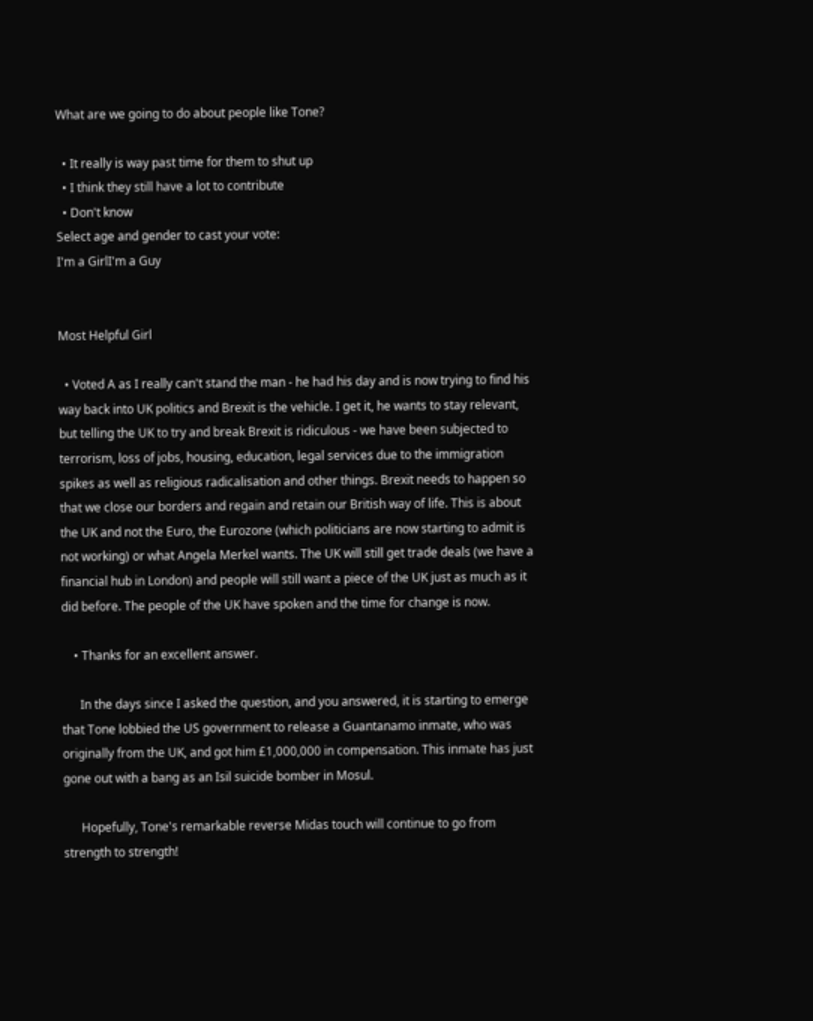What are we going to do about people like Tone?

  • It really is way past time for them to shut up
  • I think they still have a lot to contribute
  • Don't know
Select age and gender to cast your vote:
I'm a GirlI'm a Guy


Most Helpful Girl

  • Voted A as I really can't stand the man - he had his day and is now trying to find his way back into UK politics and Brexit is the vehicle. I get it, he wants to stay relevant, but telling the UK to try and break Brexit is ridiculous - we have been subjected to terrorism, loss of jobs, housing, education, legal services due to the immigration spikes as well as religious radicalisation and other things. Brexit needs to happen so that we close our borders and regain and retain our British way of life. This is about the UK and not the Euro, the Eurozone (which politicians are now starting to admit is not working) or what Angela Merkel wants. The UK will still get trade deals (we have a financial hub in London) and people will still want a piece of the UK just as much as it did before. The people of the UK have spoken and the time for change is now.

    • Thanks for an excellent answer.

      In the days since I asked the question, and you answered, it is starting to emerge that Tone lobbied the US government to release a Guantanamo inmate, who was originally from the UK, and got him £1,000,000 in compensation. This inmate has just gone out with a bang as an Isil suicide bomber in Mosul.

      Hopefully, Tone's remarkable reverse Midas touch will continue to go from strength to strength!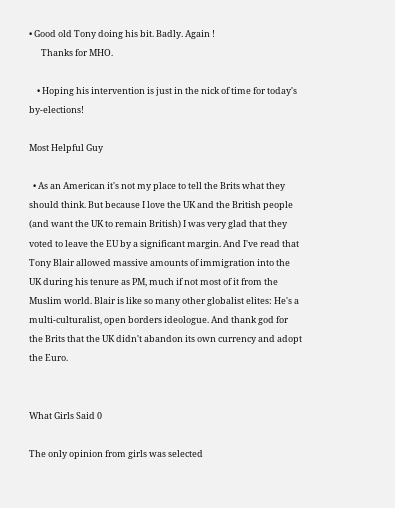• Good old Tony doing his bit. Badly. Again !
      Thanks for MHO.

    • Hoping his intervention is just in the nick of time for today's by-elections!

Most Helpful Guy

  • As an American it's not my place to tell the Brits what they should think. But because I love the UK and the British people (and want the UK to remain British) I was very glad that they voted to leave the EU by a significant margin. And I've read that Tony Blair allowed massive amounts of immigration into the UK during his tenure as PM, much if not most of it from the Muslim world. Blair is like so many other globalist elites: He's a multi-culturalist, open borders ideologue. And thank god for the Brits that the UK didn't abandon its own currency and adopt the Euro.


What Girls Said 0

The only opinion from girls was selected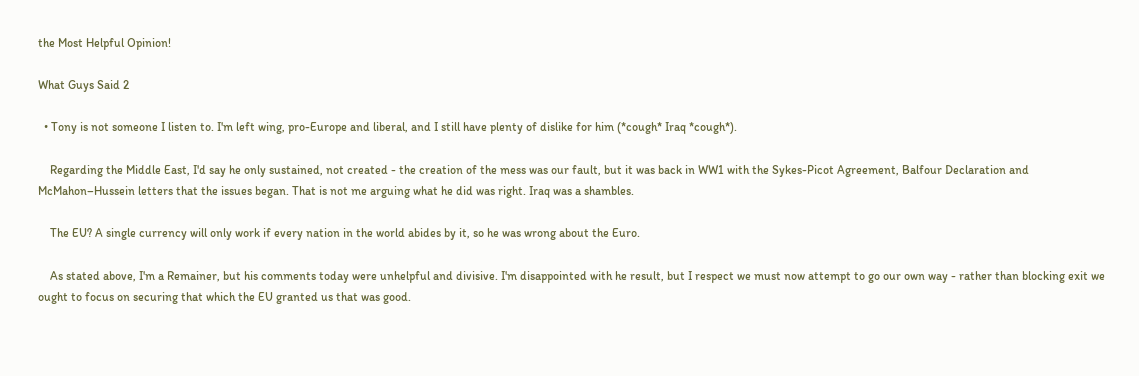the Most Helpful Opinion!

What Guys Said 2

  • Tony is not someone I listen to. I'm left wing, pro-Europe and liberal, and I still have plenty of dislike for him (*cough* Iraq *cough*).

    Regarding the Middle East, I'd say he only sustained, not created - the creation of the mess was our fault, but it was back in WW1 with the Sykes-Picot Agreement, Balfour Declaration and McMahon–Hussein letters that the issues began. That is not me arguing what he did was right. Iraq was a shambles.

    The EU? A single currency will only work if every nation in the world abides by it, so he was wrong about the Euro.

    As stated above, I'm a Remainer, but his comments today were unhelpful and divisive. I'm disappointed with he result, but I respect we must now attempt to go our own way - rather than blocking exit we ought to focus on securing that which the EU granted us that was good.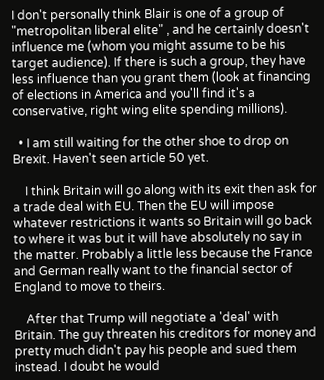I don't personally think Blair is one of a group of "metropolitan liberal elite" , and he certainly doesn't influence me (whom you might assume to be his target audience). If there is such a group, they have less influence than you grant them (look at financing of elections in America and you'll find it's a conservative, right wing elite spending millions).

  • I am still waiting for the other shoe to drop on Brexit. Haven't seen article 50 yet.

    I think Britain will go along with its exit then ask for a trade deal with EU. Then the EU will impose whatever restrictions it wants so Britain will go back to where it was but it will have absolutely no say in the matter. Probably a little less because the France and German really want to the financial sector of England to move to theirs.

    After that Trump will negotiate a 'deal' with Britain. The guy threaten his creditors for money and pretty much didn't pay his people and sued them instead. I doubt he would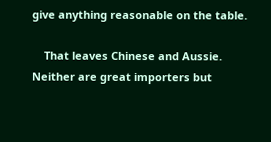give anything reasonable on the table.

    That leaves Chinese and Aussie. Neither are great importers but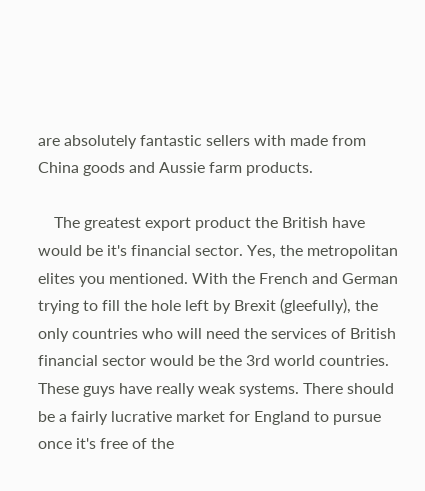are absolutely fantastic sellers with made from China goods and Aussie farm products.

    The greatest export product the British have would be it's financial sector. Yes, the metropolitan elites you mentioned. With the French and German trying to fill the hole left by Brexit (gleefully), the only countries who will need the services of British financial sector would be the 3rd world countries. These guys have really weak systems. There should be a fairly lucrative market for England to pursue once it's free of the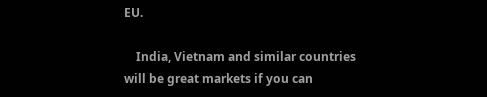EU.

    India, Vietnam and similar countries will be great markets if you can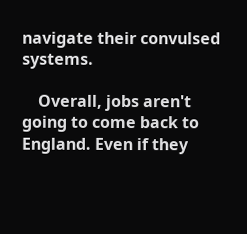navigate their convulsed systems.

    Overall, jobs aren't going to come back to England. Even if they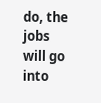do, the jobs will go into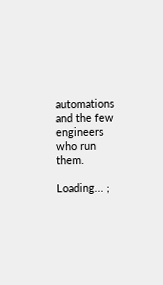automations and the few engineers who run them.

Loading... ;